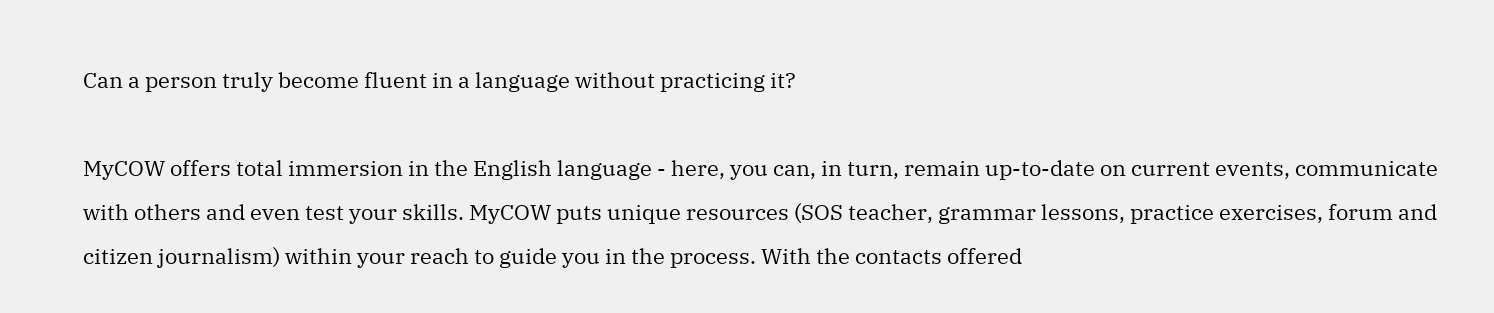Can a person truly become fluent in a language without practicing it?

MyCOW offers total immersion in the English language - here, you can, in turn, remain up-to-date on current events, communicate with others and even test your skills. MyCOW puts unique resources (SOS teacher, grammar lessons, practice exercises, forum and citizen journalism) within your reach to guide you in the process. With the contacts offered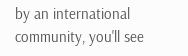by an international community, you'll see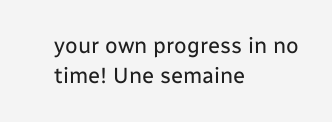your own progress in no time! Une semaine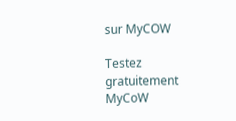sur MyCOW

Testez gratuitement MyCoW